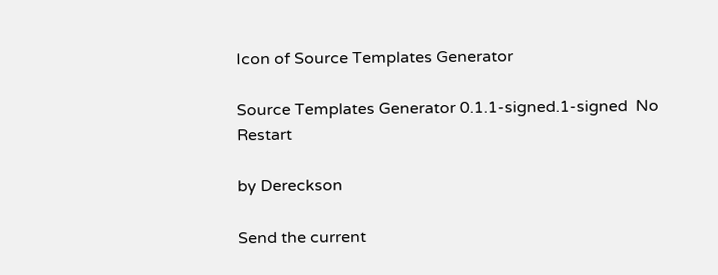Icon of Source Templates Generator

Source Templates Generator 0.1.1-signed.1-signed  No Restart

by Dereckson

Send the current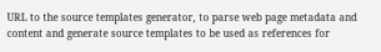URL to the source templates generator, to parse web page metadata and content and generate source templates to be used as references for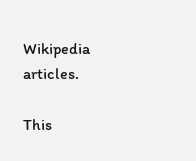Wikipedia articles.

This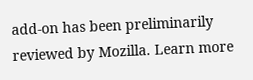add-on has been preliminarily reviewed by Mozilla. Learn more